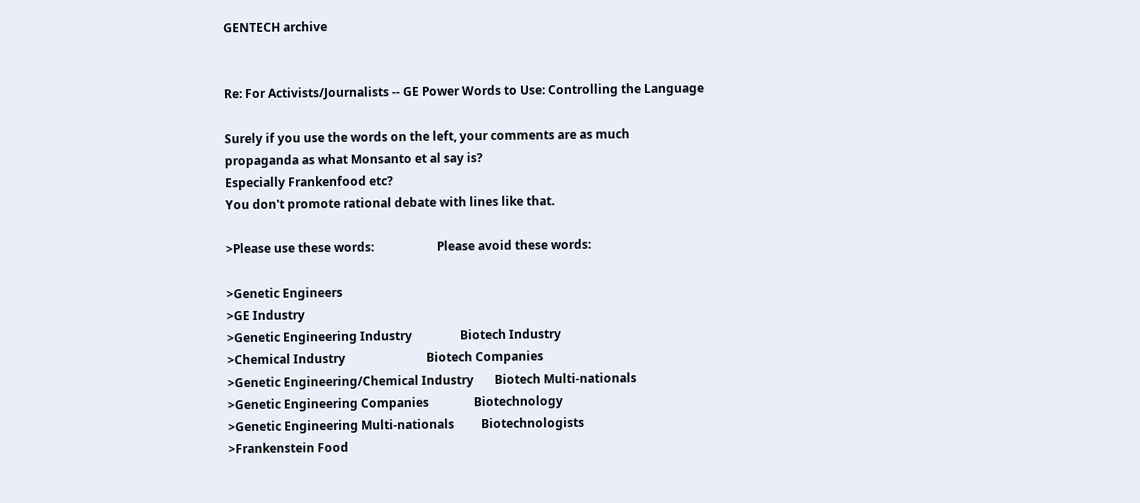GENTECH archive


Re: For Activists/Journalists -- GE Power Words to Use: Controlling the Language

Surely if you use the words on the left, your comments are as much
propaganda as what Monsanto et al say is?
Especially Frankenfood etc?
You don't promote rational debate with lines like that.

>Please use these words:                     Please avoid these words:

>Genetic Engineers
>GE Industry
>Genetic Engineering Industry                Biotech Industry
>Chemical Industry                           Biotech Companies
>Genetic Engineering/Chemical Industry       Biotech Multi-nationals
>Genetic Engineering Companies               Biotechnology
>Genetic Engineering Multi-nationals         Biotechnologists
>Frankenstein Food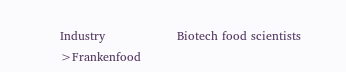Industry                  Biotech food scientists
>Frankenfood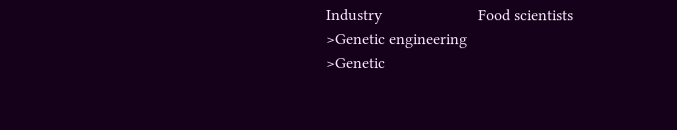Industry                        Food scientists
>Genetic engineering
>Genetic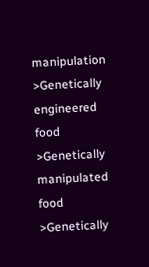manipulation
>Genetically engineered food
>Genetically manipulated food
>Genetically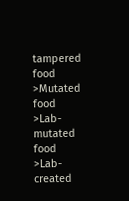tampered food
>Mutated food
>Lab-mutated food
>Lab-created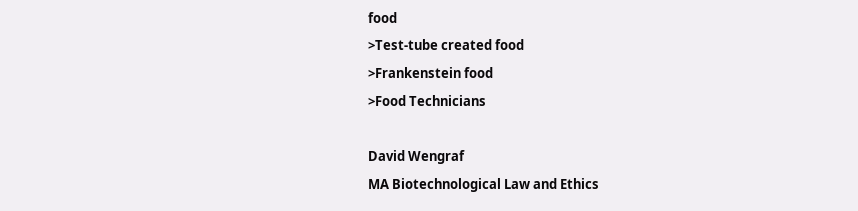food
>Test-tube created food
>Frankenstein food
>Food Technicians

David Wengraf
MA Biotechnological Law and Ethics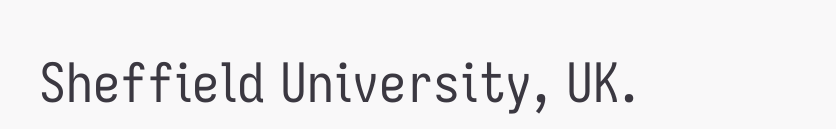Sheffield University, UK.